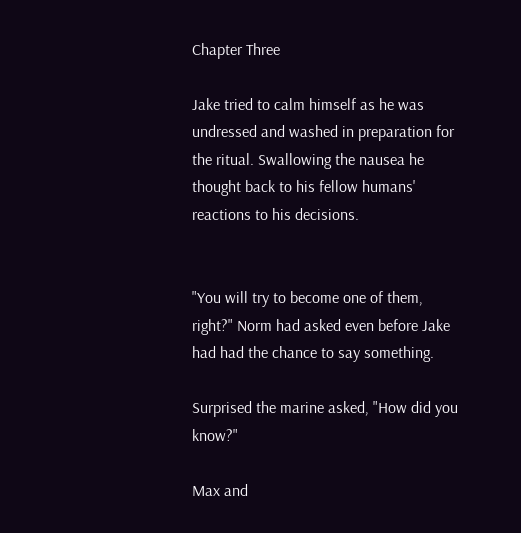Chapter Three

Jake tried to calm himself as he was undressed and washed in preparation for the ritual. Swallowing the nausea he thought back to his fellow humans' reactions to his decisions.


"You will try to become one of them, right?" Norm had asked even before Jake had had the chance to say something.

Surprised the marine asked, "How did you know?"

Max and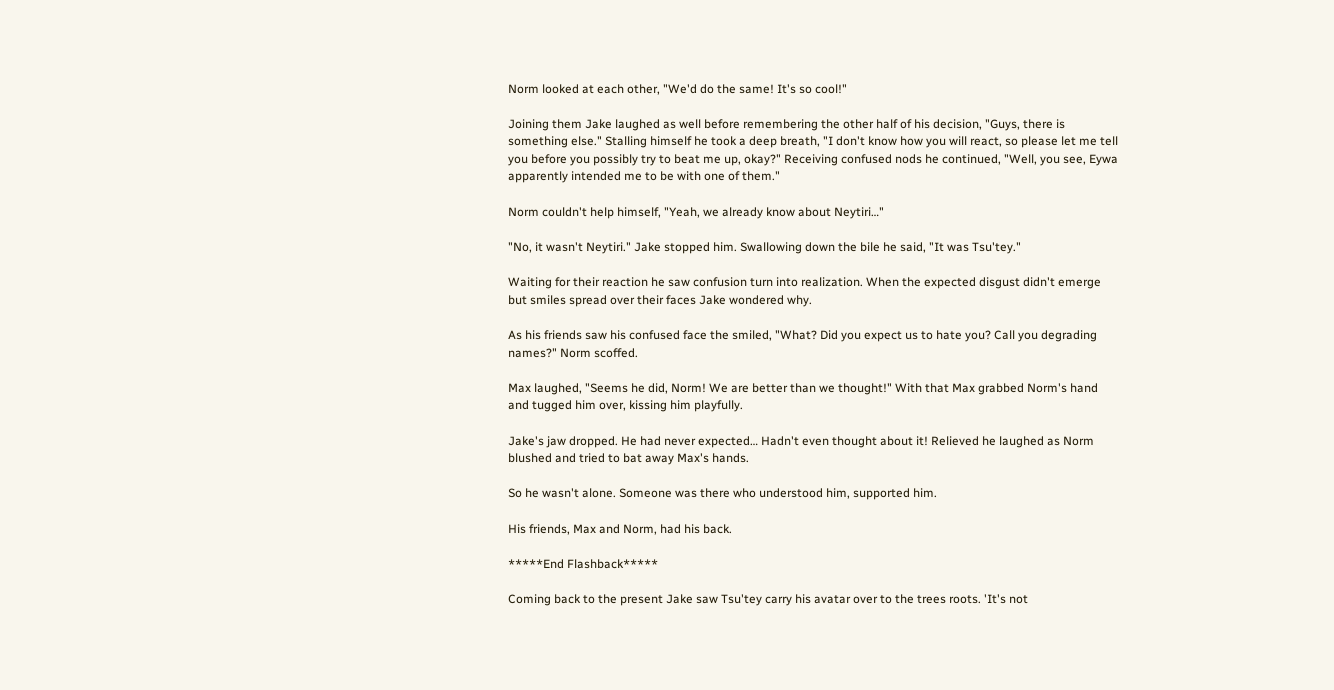Norm looked at each other, "We'd do the same! It's so cool!"

Joining them Jake laughed as well before remembering the other half of his decision, "Guys, there is something else." Stalling himself he took a deep breath, "I don't know how you will react, so please let me tell you before you possibly try to beat me up, okay?" Receiving confused nods he continued, "Well, you see, Eywa apparently intended me to be with one of them."

Norm couldn't help himself, "Yeah, we already know about Neytiri…"

"No, it wasn't Neytiri." Jake stopped him. Swallowing down the bile he said, "It was Tsu'tey."

Waiting for their reaction he saw confusion turn into realization. When the expected disgust didn't emerge but smiles spread over their faces Jake wondered why.

As his friends saw his confused face the smiled, "What? Did you expect us to hate you? Call you degrading names?" Norm scoffed.

Max laughed, "Seems he did, Norm! We are better than we thought!" With that Max grabbed Norm's hand and tugged him over, kissing him playfully.

Jake's jaw dropped. He had never expected… Hadn't even thought about it! Relieved he laughed as Norm blushed and tried to bat away Max's hands.

So he wasn't alone. Someone was there who understood him, supported him.

His friends, Max and Norm, had his back.

*****End Flashback*****

Coming back to the present Jake saw Tsu'tey carry his avatar over to the trees roots. 'It's not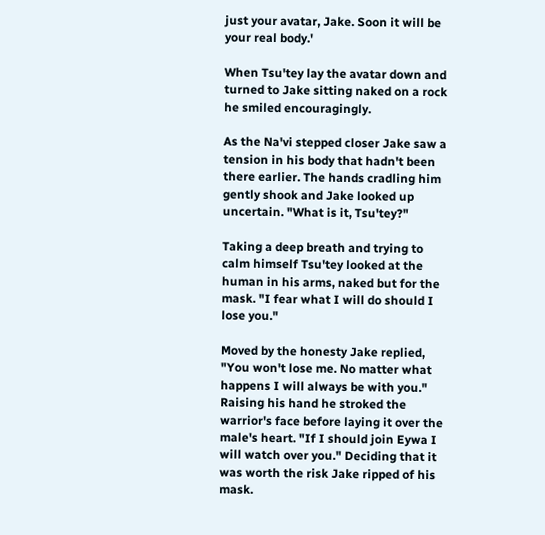just your avatar, Jake. Soon it will be your real body.'

When Tsu'tey lay the avatar down and turned to Jake sitting naked on a rock he smiled encouragingly.

As the Na'vi stepped closer Jake saw a tension in his body that hadn't been there earlier. The hands cradling him gently shook and Jake looked up uncertain. "What is it, Tsu'tey?"

Taking a deep breath and trying to calm himself Tsu'tey looked at the human in his arms, naked but for the mask. "I fear what I will do should I lose you."

Moved by the honesty Jake replied, "You won't lose me. No matter what happens I will always be with you." Raising his hand he stroked the warrior's face before laying it over the male's heart. "If I should join Eywa I will watch over you." Deciding that it was worth the risk Jake ripped of his mask.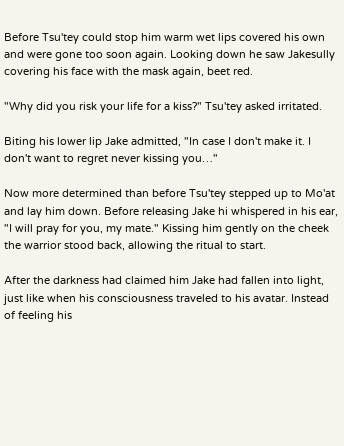Before Tsu'tey could stop him warm wet lips covered his own and were gone too soon again. Looking down he saw Jakesully covering his face with the mask again, beet red.

"Why did you risk your life for a kiss?" Tsu'tey asked irritated.

Biting his lower lip Jake admitted, "In case I don't make it. I don't want to regret never kissing you…"

Now more determined than before Tsu'tey stepped up to Mo'at and lay him down. Before releasing Jake hi whispered in his ear, "I will pray for you, my mate." Kissing him gently on the cheek the warrior stood back, allowing the ritual to start.

After the darkness had claimed him Jake had fallen into light, just like when his consciousness traveled to his avatar. Instead of feeling his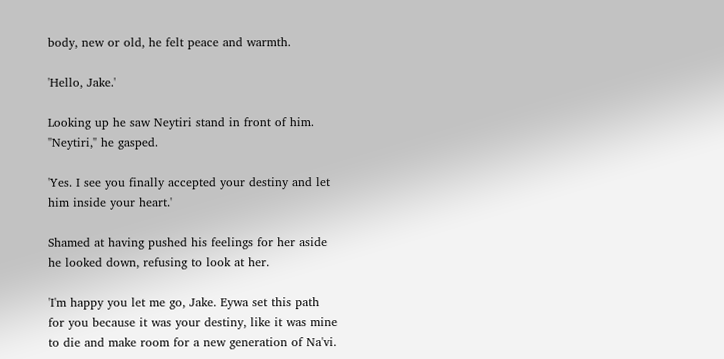body, new or old, he felt peace and warmth.

'Hello, Jake.'

Looking up he saw Neytiri stand in front of him. "Neytiri," he gasped.

'Yes. I see you finally accepted your destiny and let him inside your heart.'

Shamed at having pushed his feelings for her aside he looked down, refusing to look at her.

'I'm happy you let me go, Jake. Eywa set this path for you because it was your destiny, like it was mine to die and make room for a new generation of Na'vi.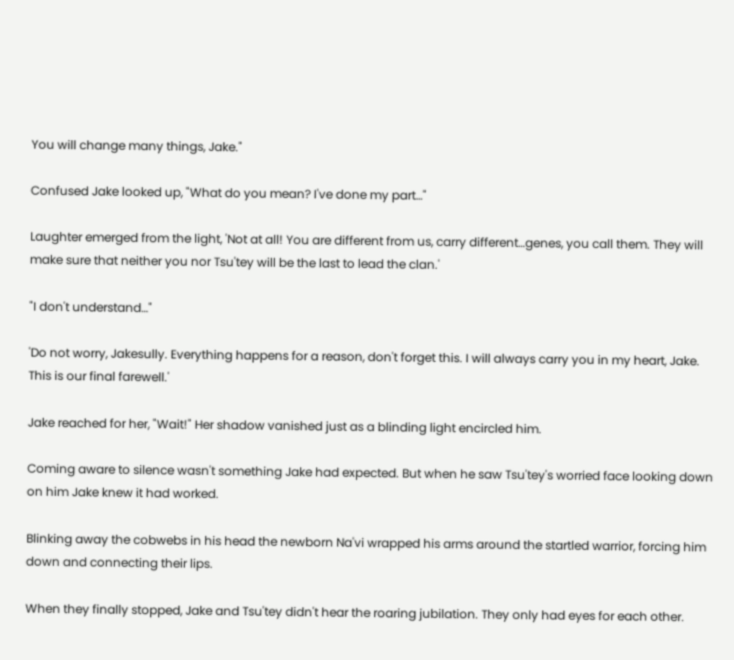You will change many things, Jake."

Confused Jake looked up, "What do you mean? I've done my part…"

Laughter emerged from the light, 'Not at all! You are different from us, carry different…genes, you call them. They will make sure that neither you nor Tsu'tey will be the last to lead the clan.'

"I don't understand…"

'Do not worry, Jakesully. Everything happens for a reason, don't forget this. I will always carry you in my heart, Jake. This is our final farewell.'

Jake reached for her, "Wait!" Her shadow vanished just as a blinding light encircled him.

Coming aware to silence wasn't something Jake had expected. But when he saw Tsu'tey's worried face looking down on him Jake knew it had worked.

Blinking away the cobwebs in his head the newborn Na'vi wrapped his arms around the startled warrior, forcing him down and connecting their lips.

When they finally stopped, Jake and Tsu'tey didn't hear the roaring jubilation. They only had eyes for each other.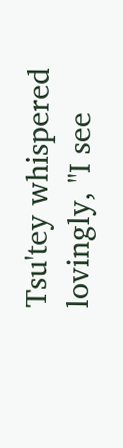Tsu'tey whispered lovingly, "I see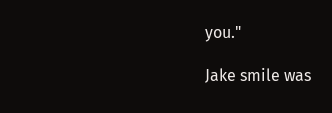you."

Jake smile was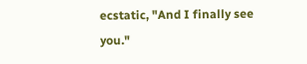ecstatic, "And I finally see you."